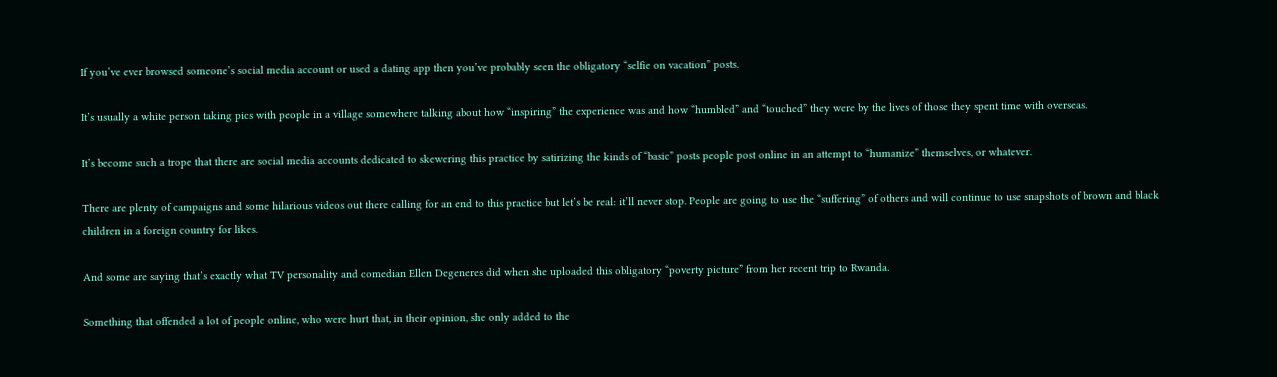If you’ve ever browsed someone’s social media account or used a dating app then you’ve probably seen the obligatory “selfie on vacation” posts.

It’s usually a white person taking pics with people in a village somewhere talking about how “inspiring” the experience was and how “humbled” and “touched” they were by the lives of those they spent time with overseas.

It’s become such a trope that there are social media accounts dedicated to skewering this practice by satirizing the kinds of “basic” posts people post online in an attempt to “humanize” themselves, or whatever.

There are plenty of campaigns and some hilarious videos out there calling for an end to this practice but let’s be real: it’ll never stop. People are going to use the “suffering” of others and will continue to use snapshots of brown and black children in a foreign country for likes.

And some are saying that’s exactly what TV personality and comedian Ellen Degeneres did when she uploaded this obligatory “poverty picture” from her recent trip to Rwanda.

Something that offended a lot of people online, who were hurt that, in their opinion, she only added to the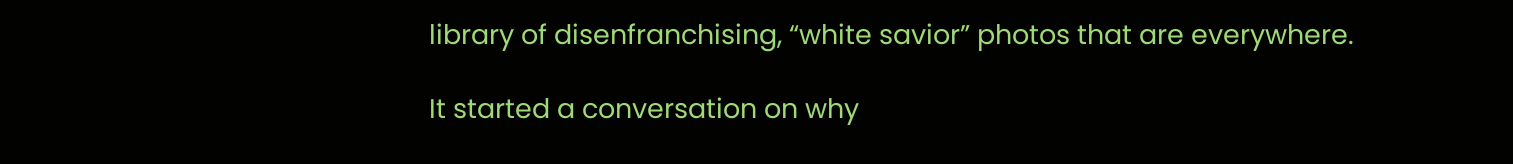library of disenfranchising, “white savior” photos that are everywhere.

It started a conversation on why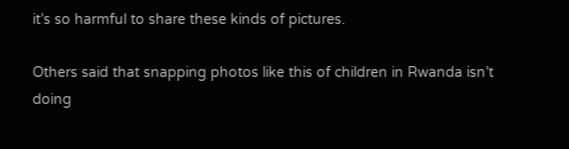it’s so harmful to share these kinds of pictures.

Others said that snapping photos like this of children in Rwanda isn’t doing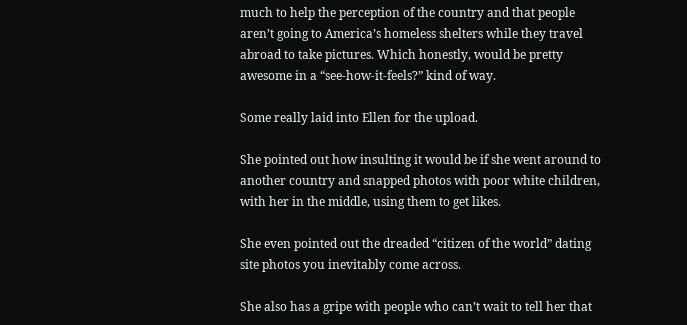much to help the perception of the country and that people aren’t going to America’s homeless shelters while they travel abroad to take pictures. Which honestly, would be pretty awesome in a “see-how-it-feels?” kind of way.

Some really laid into Ellen for the upload.

She pointed out how insulting it would be if she went around to another country and snapped photos with poor white children, with her in the middle, using them to get likes.

She even pointed out the dreaded “citizen of the world” dating site photos you inevitably come across.

She also has a gripe with people who can’t wait to tell her that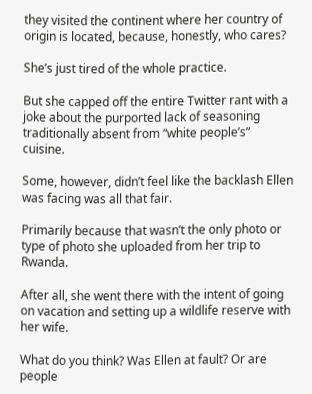they visited the continent where her country of origin is located, because, honestly, who cares?

She’s just tired of the whole practice.

But she capped off the entire Twitter rant with a joke about the purported lack of seasoning traditionally absent from “white people’s” cuisine.

Some, however, didn’t feel like the backlash Ellen was facing was all that fair.

Primarily because that wasn’t the only photo or type of photo she uploaded from her trip to Rwanda.

After all, she went there with the intent of going on vacation and setting up a wildlife reserve with her wife.

What do you think? Was Ellen at fault? Or are people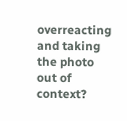overreacting and taking the photo out of context?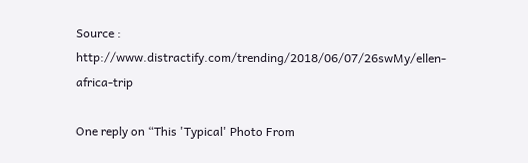Source : http://www.distractify.com/trending/2018/06/07/26swMy/ellen-africa-trip

One reply on “This 'Typical' Photo From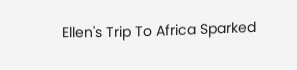Ellen's Trip To Africa Sparked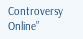Controversy Online”